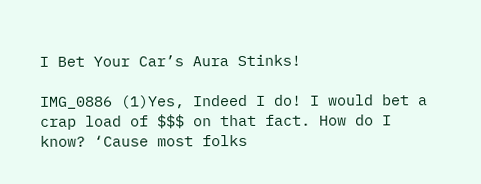I Bet Your Car’s Aura Stinks!

IMG_0886 (1)Yes, Indeed I do! I would bet a crap load of $$$ on that fact. How do I know? ‘Cause most folks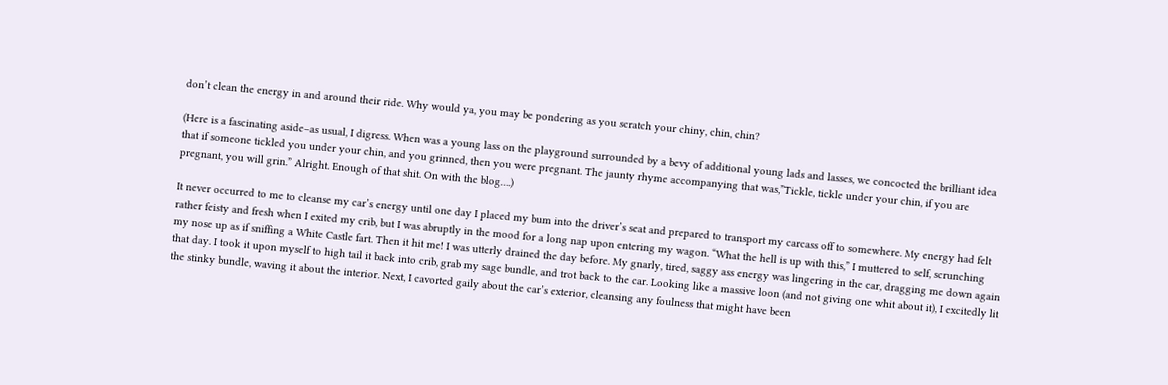don’t clean the energy in and around their ride. Why would ya, you may be pondering as you scratch your chiny, chin, chin?

(Here is a fascinating aside–as usual, I digress. When was a young lass on the playground surrounded by a bevy of additional young lads and lasses, we concocted the brilliant idea that if someone tickled you under your chin, and you grinned, then you were pregnant. The jaunty rhyme accompanying that was,”Tickle, tickle under your chin, if you are pregnant, you will grin.” Alright. Enough of that shit. On with the blog….)

It never occurred to me to cleanse my car’s energy until one day I placed my bum into the driver’s seat and prepared to transport my carcass off to somewhere. My energy had felt rather feisty and fresh when I exited my crib, but I was abruptly in the mood for a long nap upon entering my wagon. “What the hell is up with this,” I muttered to self, scrunching my nose up as if sniffing a White Castle fart. Then it hit me! I was utterly drained the day before. My gnarly, tired, saggy ass energy was lingering in the car, dragging me down again that day. I took it upon myself to high tail it back into crib, grab my sage bundle, and trot back to the car. Looking like a massive loon (and not giving one whit about it), I excitedly lit the stinky bundle, waving it about the interior. Next, I cavorted gaily about the car’s exterior, cleansing any foulness that might have been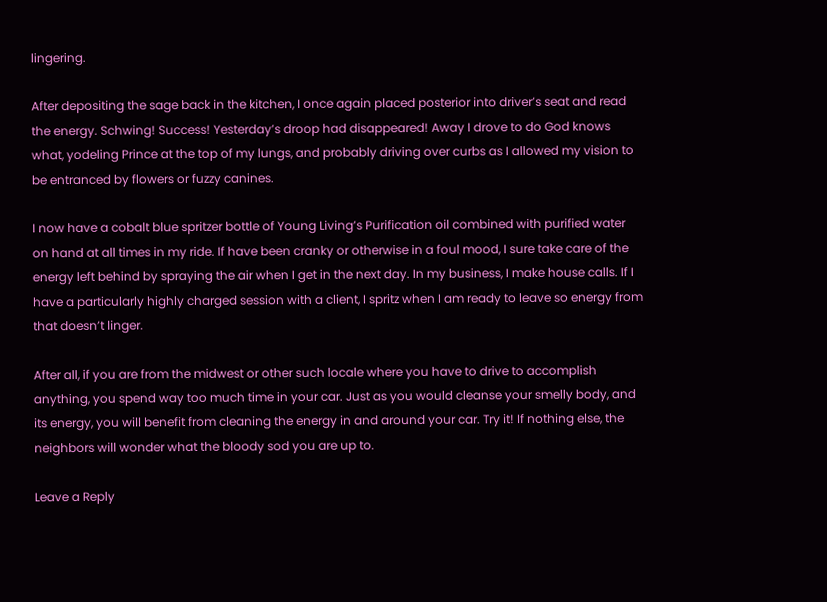lingering.

After depositing the sage back in the kitchen, I once again placed posterior into driver’s seat and read the energy. Schwing! Success! Yesterday’s droop had disappeared! Away I drove to do God knows what, yodeling Prince at the top of my lungs, and probably driving over curbs as I allowed my vision to be entranced by flowers or fuzzy canines.

I now have a cobalt blue spritzer bottle of Young Living’s Purification oil combined with purified water on hand at all times in my ride. If have been cranky or otherwise in a foul mood, I sure take care of the energy left behind by spraying the air when I get in the next day. In my business, I make house calls. If I have a particularly highly charged session with a client, I spritz when I am ready to leave so energy from that doesn’t linger.

After all, if you are from the midwest or other such locale where you have to drive to accomplish anything, you spend way too much time in your car. Just as you would cleanse your smelly body, and its energy, you will benefit from cleaning the energy in and around your car. Try it! If nothing else, the neighbors will wonder what the bloody sod you are up to.

Leave a Reply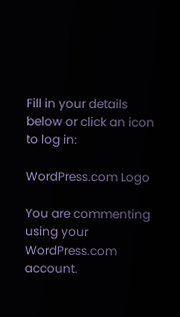Fill in your details below or click an icon to log in:

WordPress.com Logo

You are commenting using your WordPress.com account.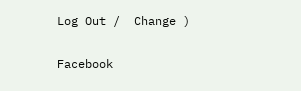Log Out /  Change )

Facebook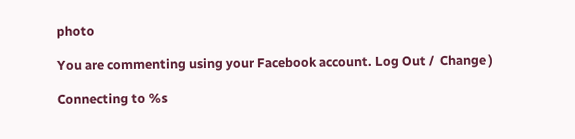photo

You are commenting using your Facebook account. Log Out /  Change )

Connecting to %s